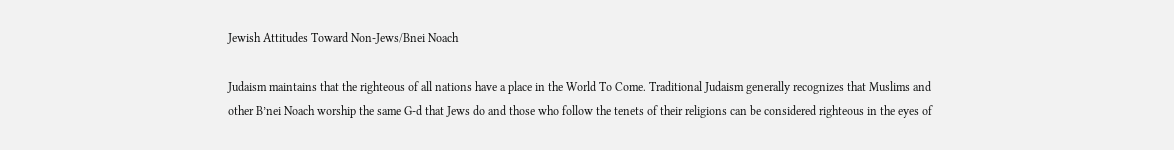Jewish Attitudes Toward Non-Jews/Bnei Noach

Judaism maintains that the righteous of all nations have a place in the World To Come. Traditional Judaism generally recognizes that Muslims and other B’nei Noach worship the same G-d that Jews do and those who follow the tenets of their religions can be considered righteous in the eyes of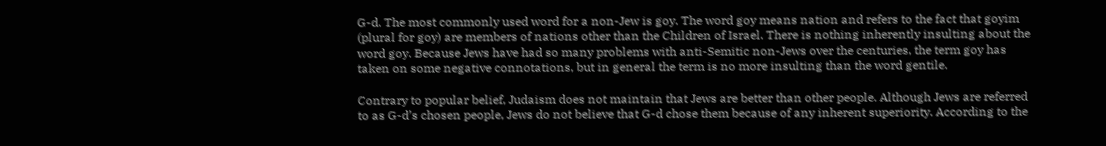G-d. The most commonly used word for a non-Jew is goy. The word goy means nation and refers to the fact that goyim (plural for goy) are members of nations other than the Children of Israel. There is nothing inherently insulting about the word goy. Because Jews have had so many problems with anti-Semitic non-Jews over the centuries, the term goy has taken on some negative connotations, but in general the term is no more insulting than the word gentile.

Contrary to popular belief, Judaism does not maintain that Jews are better than other people. Although Jews are referred to as G-d’s chosen people, Jews do not believe that G-d chose them because of any inherent superiority. According to the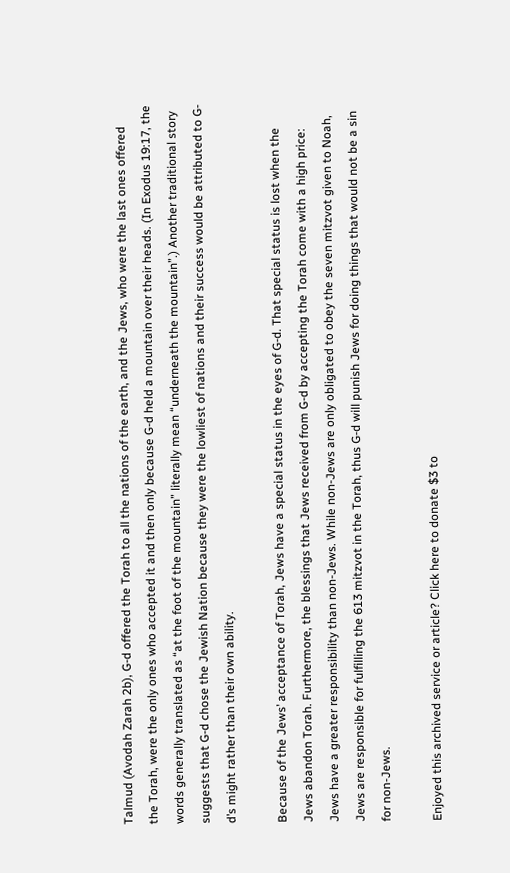Talmud (Avodah Zarah 2b), G-d offered the Torah to all the nations of the earth, and the Jews, who were the last ones offered the Torah, were the only ones who accepted it and then only because G-d held a mountain over their heads. (In Exodus 19:17, the words generally translated as “at the foot of the mountain” literally mean “underneath the mountain”.) Another traditional story suggests that G-d chose the Jewish Nation because they were the lowliest of nations and their success would be attributed to G-d’s might rather than their own ability.

Because of the Jews’ acceptance of Torah, Jews have a special status in the eyes of G-d. That special status is lost when the Jews abandon Torah. Furthermore, the blessings that Jews received from G-d by accepting the Torah come with a high price: Jews have a greater responsibility than non-Jews. While non-Jews are only obligated to obey the seven mitzvot given to Noah, Jews are responsible for fulfilling the 613 mitzvot in the Torah, thus G-d will punish Jews for doing things that would not be a sin for non-Jews.

Enjoyed this archived service or article? Click here to donate $3 to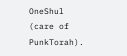OneShul (care of PunkTorah).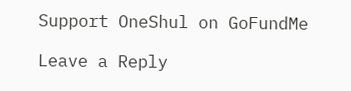Support OneShul on GoFundMe

Leave a Reply